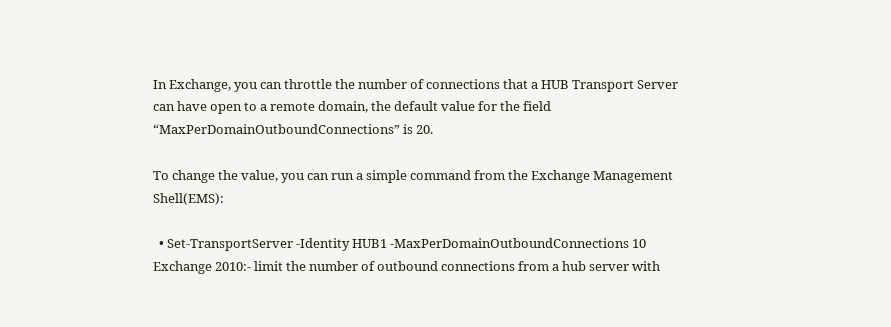In Exchange, you can throttle the number of connections that a HUB Transport Server can have open to a remote domain, the default value for the field “MaxPerDomainOutboundConnections” is 20.

To change the value, you can run a simple command from the Exchange Management Shell(EMS):

  • Set-TransportServer -Identity HUB1 -MaxPerDomainOutboundConnections 10
Exchange 2010:- limit the number of outbound connections from a hub server with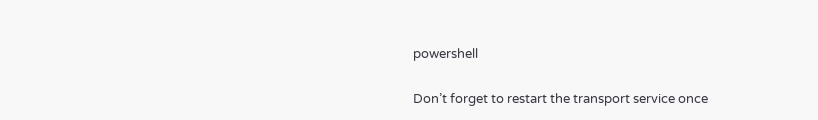powershell

Don’t forget to restart the transport service once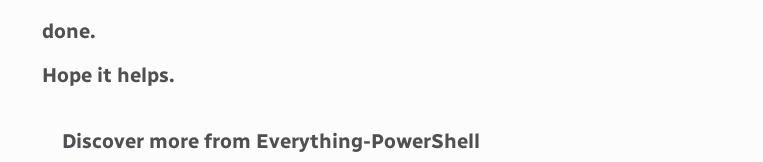done.

Hope it helps.


    Discover more from Everything-PowerShell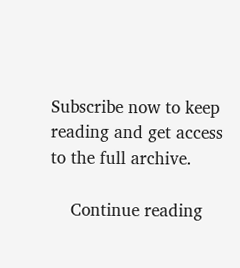Subscribe now to keep reading and get access to the full archive.

    Continue reading